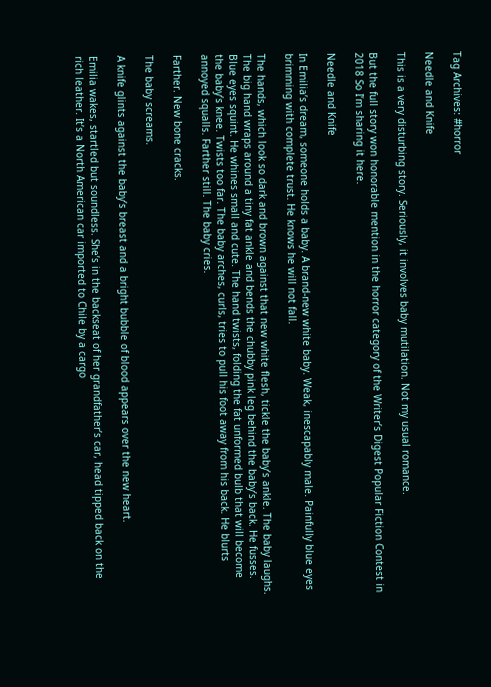Tag Archives: #horror

Needle and Knife

This is a very disturbing story. Seriously, it involves baby mutilation. Not my usual romance.

But the full story won honorable mention in the horror category of the Writer’s Digest Popular Fiction Contest in 2018 So I’m sharing it here.

Needle and Knife

In Emilia’s dream, someone holds a baby. A brand-new white baby. Weak, inescapably male. Painfully blue eyes brimming with complete trust. He knows he will not fall.

The hands, which look so dark and brown against that new white flesh, tickle the baby’s ankle. The baby laughs. The big hand wraps around a tiny fat ankle and bends the chubby pink leg behind the baby’s back. He fusses. Blue eyes squint. He whines small and cute. The hand twists, folding the fat unformed bulb that will become the baby’s knee. Twists too far. The baby arches, curls, tries to pull his foot away from his back. He blurts annoyed squalls. Farther still. The baby cries.

Farther. New bone cracks.

The baby screams.

A knife glints against the baby’s breast and a bright bubble of blood appears over the new heart.

Emilia wakes, startled but soundless. She’s in the backseat of her grandfather’s car, head tipped back on the rich leather. It’s a North American car imported to Chile by a cargo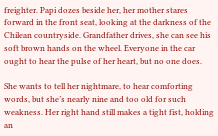freighter. Papi dozes beside her, her mother stares forward in the front seat, looking at the darkness of the Chilean countryside. Grandfather drives, she can see his soft brown hands on the wheel. Everyone in the car ought to hear the pulse of her heart, but no one does.

She wants to tell her nightmare, to hear comforting words, but she’s nearly nine and too old for such weakness. Her right hand still makes a tight fist, holding an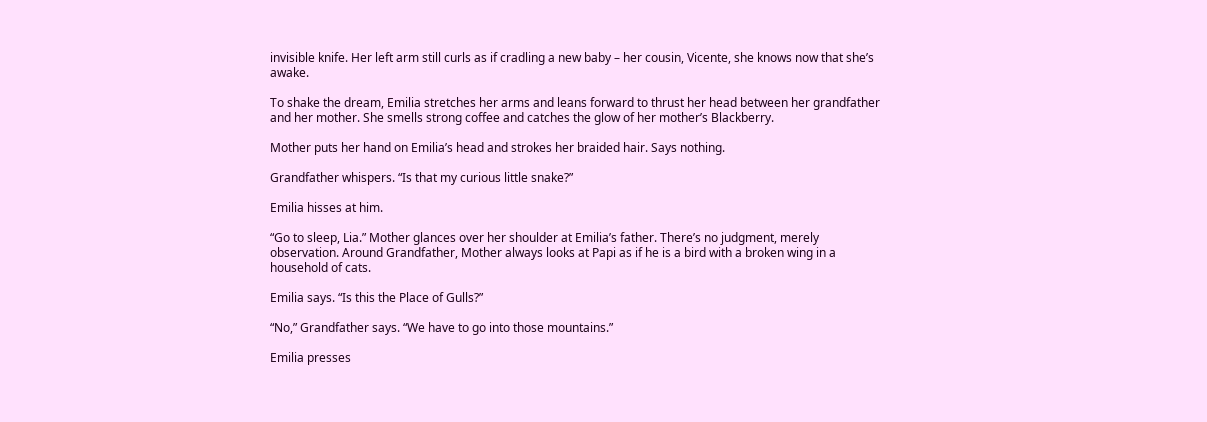invisible knife. Her left arm still curls as if cradling a new baby – her cousin, Vicente, she knows now that she’s awake.

To shake the dream, Emilia stretches her arms and leans forward to thrust her head between her grandfather and her mother. She smells strong coffee and catches the glow of her mother’s Blackberry.

Mother puts her hand on Emilia’s head and strokes her braided hair. Says nothing.

Grandfather whispers. “Is that my curious little snake?”

Emilia hisses at him.

“Go to sleep, Lia.” Mother glances over her shoulder at Emilia’s father. There’s no judgment, merely observation. Around Grandfather, Mother always looks at Papi as if he is a bird with a broken wing in a household of cats.

Emilia says. “Is this the Place of Gulls?”

“No,” Grandfather says. “We have to go into those mountains.”

Emilia presses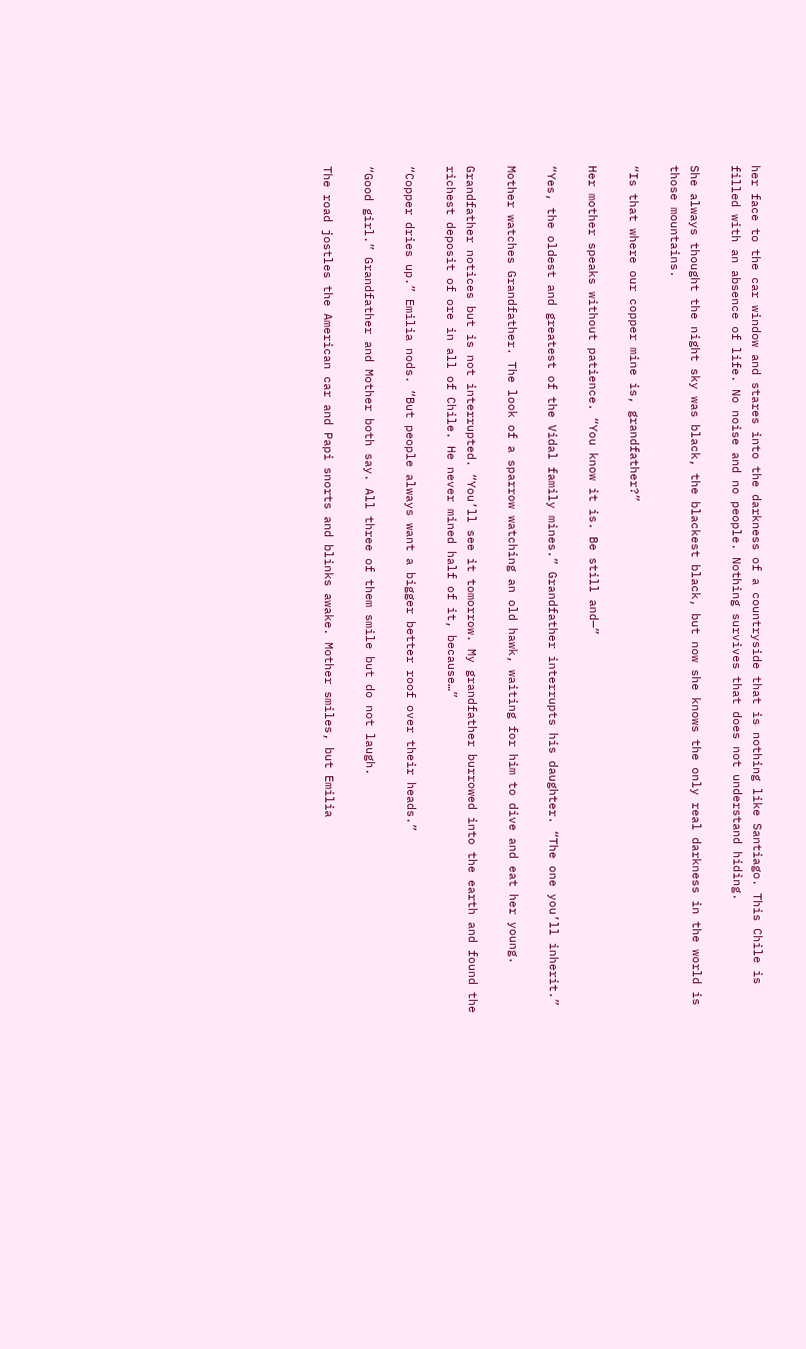her face to the car window and stares into the darkness of a countryside that is nothing like Santiago. This Chile is filled with an absence of life. No noise and no people. Nothing survives that does not understand hiding.

She always thought the night sky was black, the blackest black, but now she knows the only real darkness in the world is those mountains.

“Is that where our copper mine is, grandfather?”

Her mother speaks without patience. “You know it is. Be still and—”

“Yes, the oldest and greatest of the Vidal family mines.” Grandfather interrupts his daughter. “The one you’ll inherit.”

Mother watches Grandfather. The look of a sparrow watching an old hawk, waiting for him to dive and eat her young.

Grandfather notices but is not interrupted. “You’ll see it tomorrow. My grandfather burrowed into the earth and found the richest deposit of ore in all of Chile. He never mined half of it, because…”

“Copper dries up.” Emilia nods. “But people always want a bigger better roof over their heads.”

“Good girl.” Grandfather and Mother both say. All three of them smile but do not laugh.

The road jostles the American car and Papi snorts and blinks awake. Mother smiles, but Emilia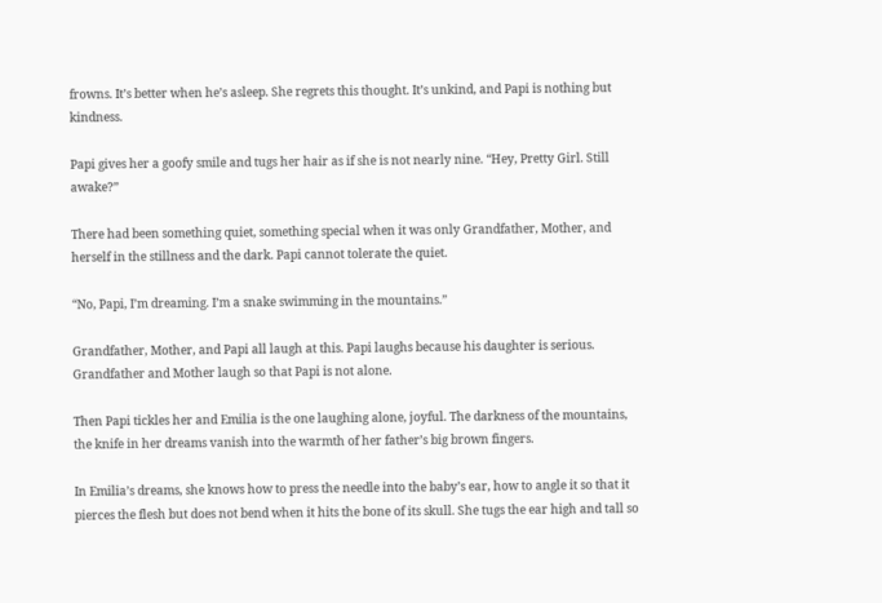frowns. It’s better when he’s asleep. She regrets this thought. It’s unkind, and Papi is nothing but kindness.

Papi gives her a goofy smile and tugs her hair as if she is not nearly nine. “Hey, Pretty Girl. Still awake?”

There had been something quiet, something special when it was only Grandfather, Mother, and herself in the stillness and the dark. Papi cannot tolerate the quiet.

“No, Papi, I’m dreaming. I’m a snake swimming in the mountains.”

Grandfather, Mother, and Papi all laugh at this. Papi laughs because his daughter is serious. Grandfather and Mother laugh so that Papi is not alone.

Then Papi tickles her and Emilia is the one laughing alone, joyful. The darkness of the mountains, the knife in her dreams vanish into the warmth of her father’s big brown fingers.

In Emilia’s dreams, she knows how to press the needle into the baby’s ear, how to angle it so that it pierces the flesh but does not bend when it hits the bone of its skull. She tugs the ear high and tall so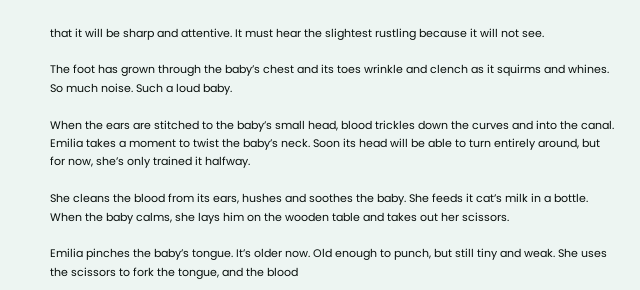that it will be sharp and attentive. It must hear the slightest rustling because it will not see.

The foot has grown through the baby’s chest and its toes wrinkle and clench as it squirms and whines. So much noise. Such a loud baby.

When the ears are stitched to the baby’s small head, blood trickles down the curves and into the canal. Emilia takes a moment to twist the baby’s neck. Soon its head will be able to turn entirely around, but for now, she’s only trained it halfway.

She cleans the blood from its ears, hushes and soothes the baby. She feeds it cat’s milk in a bottle. When the baby calms, she lays him on the wooden table and takes out her scissors.

Emilia pinches the baby’s tongue. It’s older now. Old enough to punch, but still tiny and weak. She uses the scissors to fork the tongue, and the blood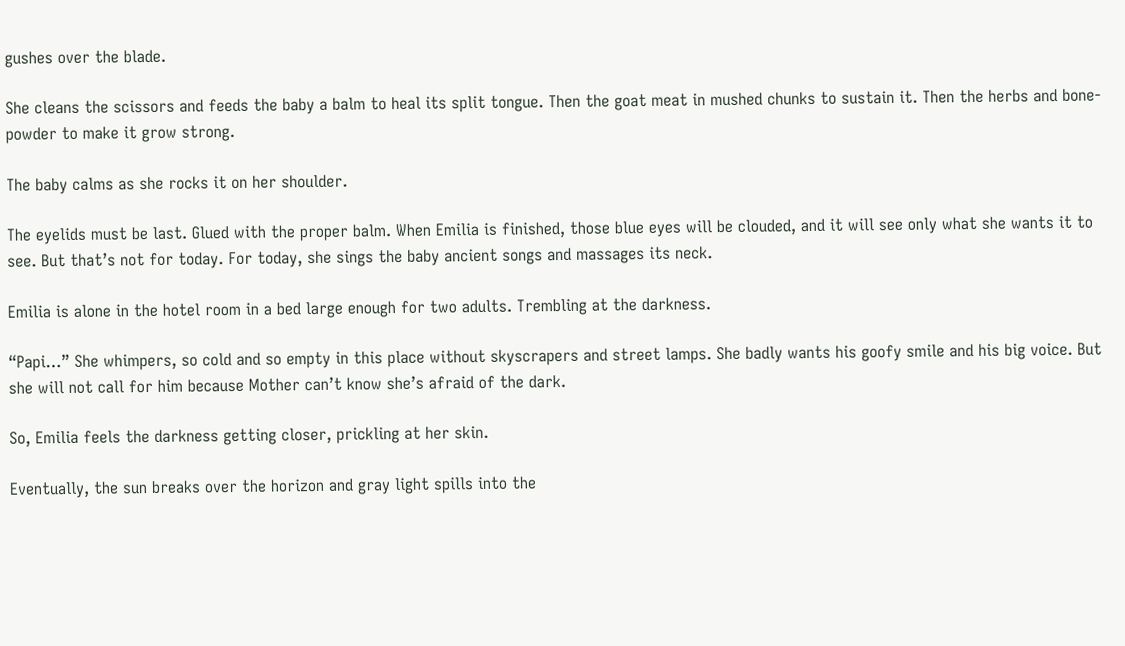gushes over the blade.

She cleans the scissors and feeds the baby a balm to heal its split tongue. Then the goat meat in mushed chunks to sustain it. Then the herbs and bone-powder to make it grow strong.

The baby calms as she rocks it on her shoulder.

The eyelids must be last. Glued with the proper balm. When Emilia is finished, those blue eyes will be clouded, and it will see only what she wants it to see. But that’s not for today. For today, she sings the baby ancient songs and massages its neck.

Emilia is alone in the hotel room in a bed large enough for two adults. Trembling at the darkness.

“Papi…” She whimpers, so cold and so empty in this place without skyscrapers and street lamps. She badly wants his goofy smile and his big voice. But she will not call for him because Mother can’t know she’s afraid of the dark.

So, Emilia feels the darkness getting closer, prickling at her skin.

Eventually, the sun breaks over the horizon and gray light spills into the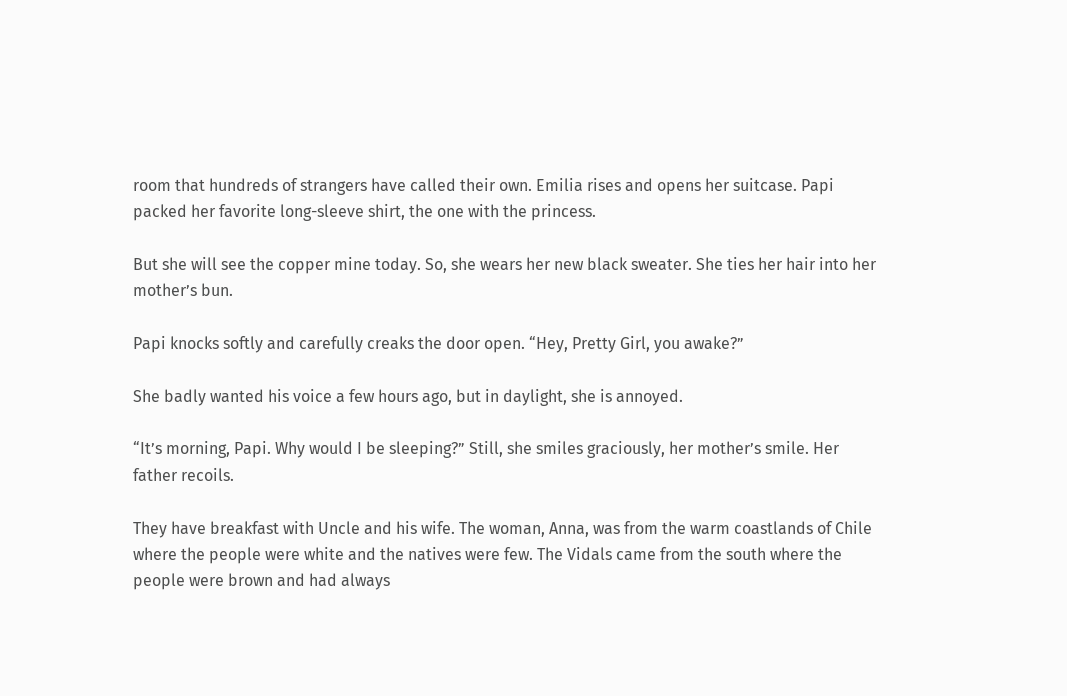room that hundreds of strangers have called their own. Emilia rises and opens her suitcase. Papi packed her favorite long-sleeve shirt, the one with the princess.

But she will see the copper mine today. So, she wears her new black sweater. She ties her hair into her mother’s bun.

Papi knocks softly and carefully creaks the door open. “Hey, Pretty Girl, you awake?”

She badly wanted his voice a few hours ago, but in daylight, she is annoyed.

“It’s morning, Papi. Why would I be sleeping?” Still, she smiles graciously, her mother’s smile. Her father recoils.

They have breakfast with Uncle and his wife. The woman, Anna, was from the warm coastlands of Chile where the people were white and the natives were few. The Vidals came from the south where the people were brown and had always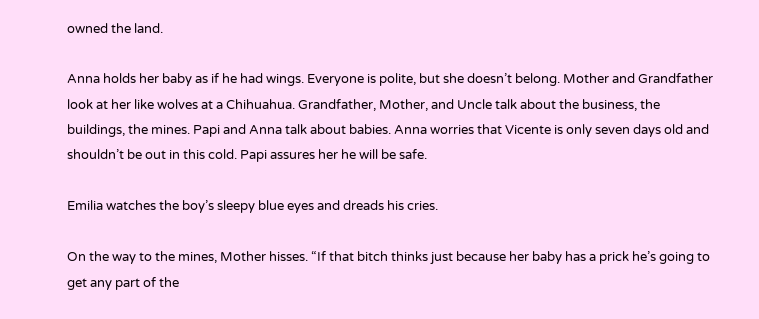owned the land.

Anna holds her baby as if he had wings. Everyone is polite, but she doesn’t belong. Mother and Grandfather look at her like wolves at a Chihuahua. Grandfather, Mother, and Uncle talk about the business, the buildings, the mines. Papi and Anna talk about babies. Anna worries that Vicente is only seven days old and shouldn’t be out in this cold. Papi assures her he will be safe.

Emilia watches the boy’s sleepy blue eyes and dreads his cries.

On the way to the mines, Mother hisses. “If that bitch thinks just because her baby has a prick he’s going to get any part of the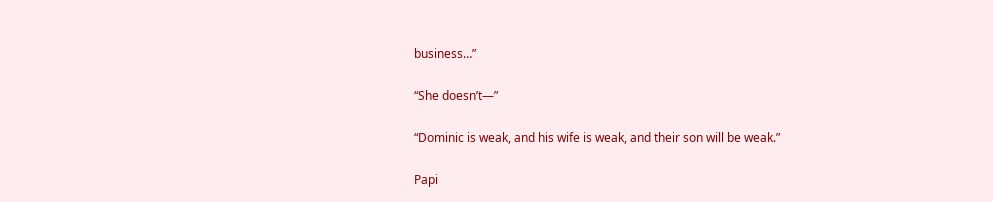business…”

“She doesn’t—”

“Dominic is weak, and his wife is weak, and their son will be weak.”

Papi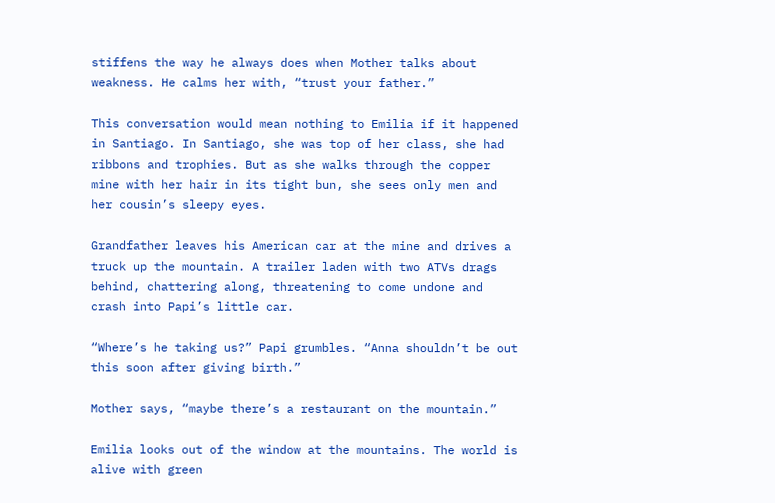stiffens the way he always does when Mother talks about weakness. He calms her with, “trust your father.”

This conversation would mean nothing to Emilia if it happened in Santiago. In Santiago, she was top of her class, she had ribbons and trophies. But as she walks through the copper mine with her hair in its tight bun, she sees only men and her cousin’s sleepy eyes.

Grandfather leaves his American car at the mine and drives a truck up the mountain. A trailer laden with two ATVs drags behind, chattering along, threatening to come undone and crash into Papi’s little car.

“Where’s he taking us?” Papi grumbles. “Anna shouldn’t be out this soon after giving birth.”

Mother says, “maybe there’s a restaurant on the mountain.”

Emilia looks out of the window at the mountains. The world is alive with green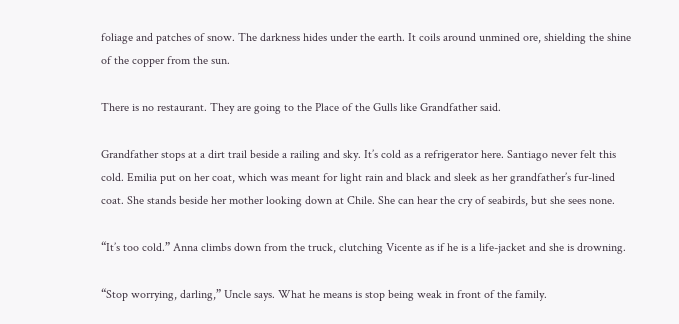foliage and patches of snow. The darkness hides under the earth. It coils around unmined ore, shielding the shine of the copper from the sun.

There is no restaurant. They are going to the Place of the Gulls like Grandfather said.

Grandfather stops at a dirt trail beside a railing and sky. It’s cold as a refrigerator here. Santiago never felt this cold. Emilia put on her coat, which was meant for light rain and black and sleek as her grandfather’s fur-lined coat. She stands beside her mother looking down at Chile. She can hear the cry of seabirds, but she sees none.

“It’s too cold.” Anna climbs down from the truck, clutching Vicente as if he is a life-jacket and she is drowning.

“Stop worrying, darling,” Uncle says. What he means is stop being weak in front of the family.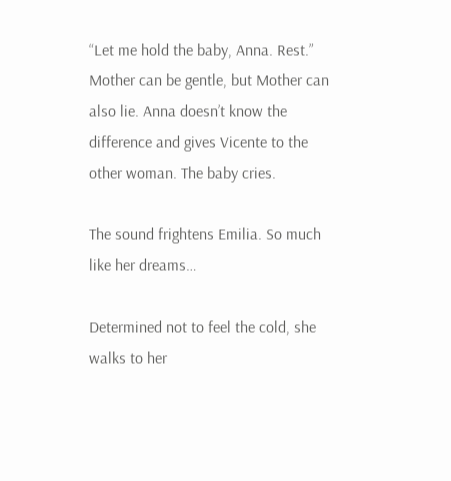“Let me hold the baby, Anna. Rest.” Mother can be gentle, but Mother can also lie. Anna doesn’t know the difference and gives Vicente to the other woman. The baby cries.

The sound frightens Emilia. So much like her dreams…

Determined not to feel the cold, she walks to her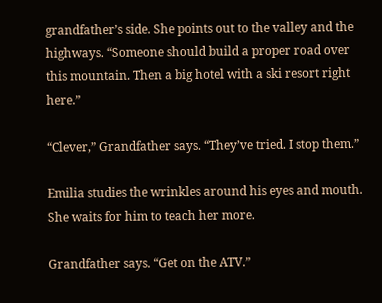grandfather’s side. She points out to the valley and the highways. “Someone should build a proper road over this mountain. Then a big hotel with a ski resort right here.”

“Clever,” Grandfather says. “They’ve tried. I stop them.”

Emilia studies the wrinkles around his eyes and mouth. She waits for him to teach her more.

Grandfather says. “Get on the ATV.”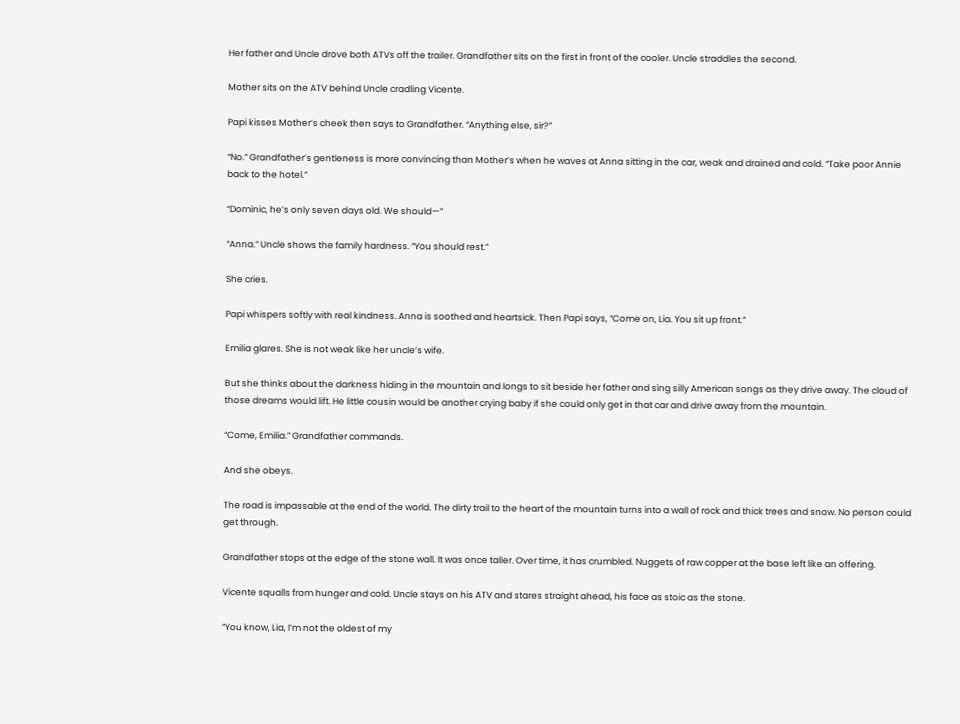Her father and Uncle drove both ATVs off the trailer. Grandfather sits on the first in front of the cooler. Uncle straddles the second.

Mother sits on the ATV behind Uncle cradling Vicente.

Papi kisses Mother’s cheek then says to Grandfather. “Anything else, sir?”

“No.” Grandfather’s gentleness is more convincing than Mother’s when he waves at Anna sitting in the car, weak and drained and cold. “Take poor Annie back to the hotel.”

“Dominic, he’s only seven days old. We should—”

“Anna.” Uncle shows the family hardness. “You should rest.”

She cries.

Papi whispers softly with real kindness. Anna is soothed and heartsick. Then Papi says, “Come on, Lia. You sit up front.”

Emilia glares. She is not weak like her uncle’s wife.

But she thinks about the darkness hiding in the mountain and longs to sit beside her father and sing silly American songs as they drive away. The cloud of those dreams would lift. He little cousin would be another crying baby if she could only get in that car and drive away from the mountain.

“Come, Emilia.” Grandfather commands.

And she obeys.

The road is impassable at the end of the world. The dirty trail to the heart of the mountain turns into a wall of rock and thick trees and snow. No person could get through.

Grandfather stops at the edge of the stone wall. It was once taller. Over time, it has crumbled. Nuggets of raw copper at the base left like an offering.

Vicente squalls from hunger and cold. Uncle stays on his ATV and stares straight ahead, his face as stoic as the stone.

“You know, Lia, I’m not the oldest of my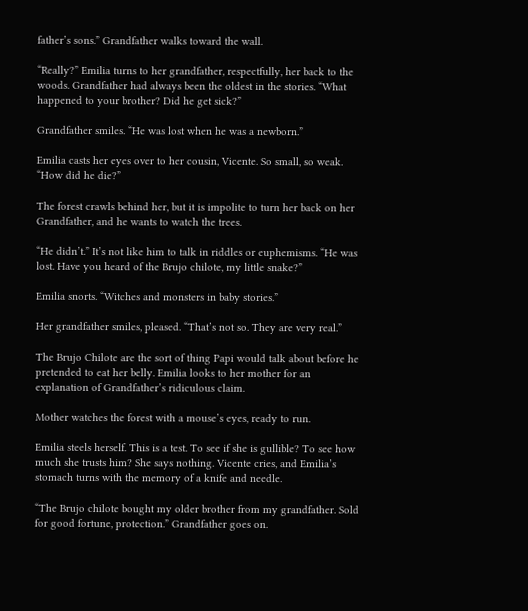father’s sons.” Grandfather walks toward the wall.

“Really?” Emilia turns to her grandfather, respectfully, her back to the woods. Grandfather had always been the oldest in the stories. “What happened to your brother? Did he get sick?”

Grandfather smiles. “He was lost when he was a newborn.”

Emilia casts her eyes over to her cousin, Vicente. So small, so weak. “How did he die?”

The forest crawls behind her, but it is impolite to turn her back on her Grandfather, and he wants to watch the trees.

“He didn’t.” It’s not like him to talk in riddles or euphemisms. “He was lost. Have you heard of the Brujo chilote, my little snake?”

Emilia snorts. “Witches and monsters in baby stories.”

Her grandfather smiles, pleased. “That’s not so. They are very real.”

The Brujo Chilote are the sort of thing Papi would talk about before he pretended to eat her belly. Emilia looks to her mother for an explanation of Grandfather’s ridiculous claim.

Mother watches the forest with a mouse’s eyes, ready to run.

Emilia steels herself. This is a test. To see if she is gullible? To see how much she trusts him? She says nothing. Vicente cries, and Emilia’s stomach turns with the memory of a knife and needle.

“The Brujo chilote bought my older brother from my grandfather. Sold for good fortune, protection.” Grandfather goes on.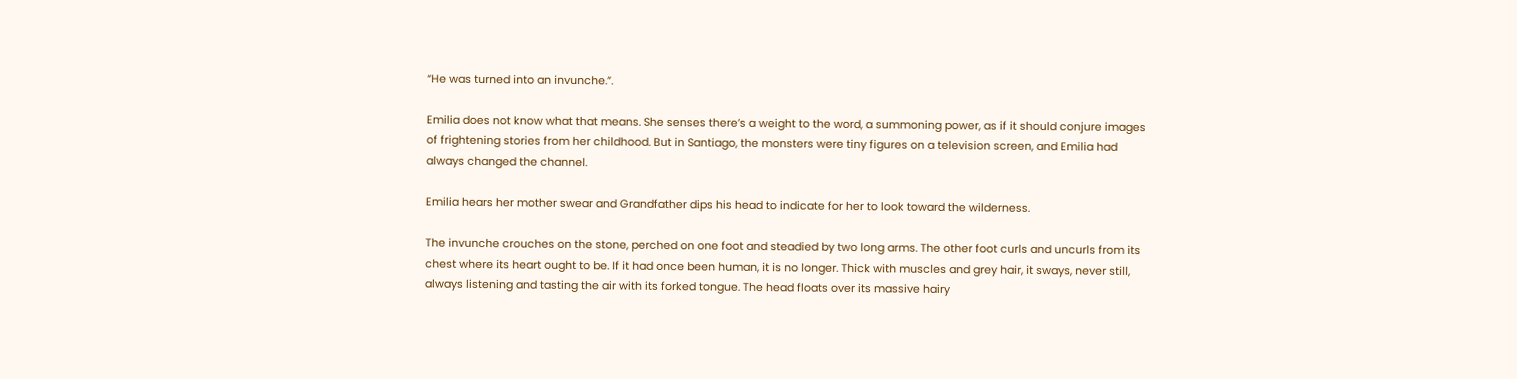“He was turned into an invunche.”.

Emilia does not know what that means. She senses there’s a weight to the word, a summoning power, as if it should conjure images of frightening stories from her childhood. But in Santiago, the monsters were tiny figures on a television screen, and Emilia had always changed the channel.

Emilia hears her mother swear and Grandfather dips his head to indicate for her to look toward the wilderness.

The invunche crouches on the stone, perched on one foot and steadied by two long arms. The other foot curls and uncurls from its chest where its heart ought to be. If it had once been human, it is no longer. Thick with muscles and grey hair, it sways, never still, always listening and tasting the air with its forked tongue. The head floats over its massive hairy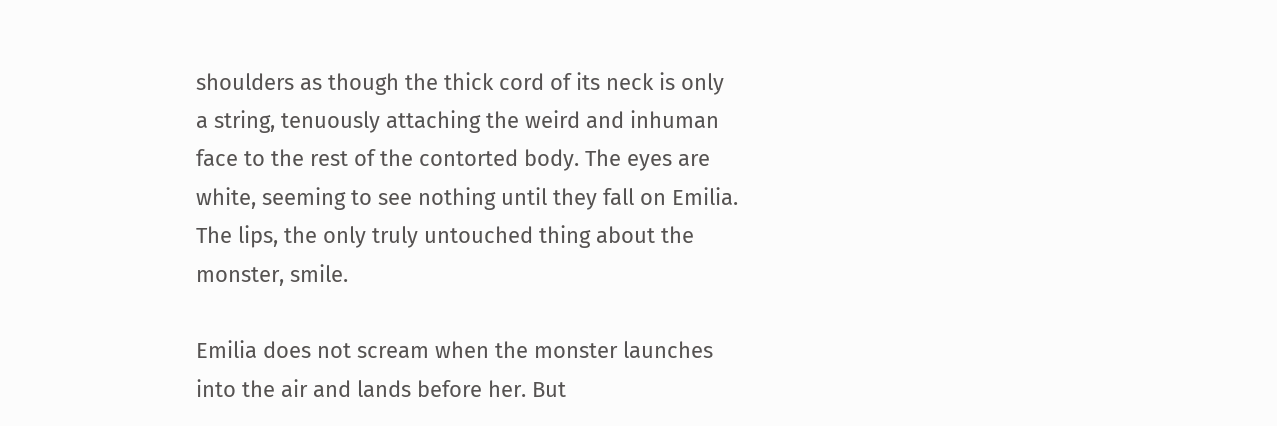shoulders as though the thick cord of its neck is only a string, tenuously attaching the weird and inhuman face to the rest of the contorted body. The eyes are white, seeming to see nothing until they fall on Emilia. The lips, the only truly untouched thing about the monster, smile.

Emilia does not scream when the monster launches into the air and lands before her. But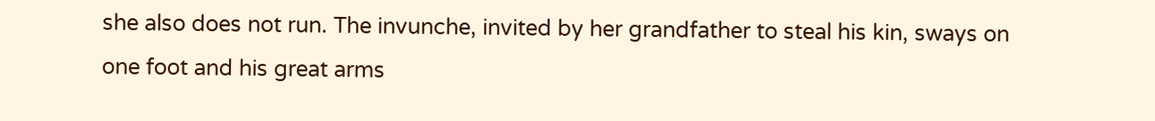she also does not run. The invunche, invited by her grandfather to steal his kin, sways on one foot and his great arms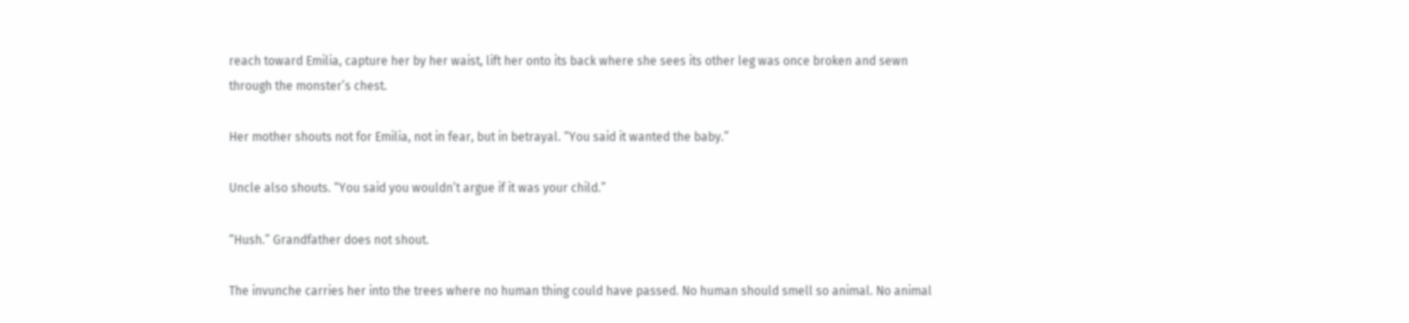reach toward Emilia, capture her by her waist, lift her onto its back where she sees its other leg was once broken and sewn through the monster’s chest.

Her mother shouts not for Emilia, not in fear, but in betrayal. “You said it wanted the baby.”

Uncle also shouts. “You said you wouldn’t argue if it was your child.”

“Hush.” Grandfather does not shout.

The invunche carries her into the trees where no human thing could have passed. No human should smell so animal. No animal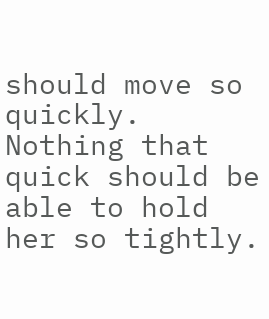should move so quickly. Nothing that quick should be able to hold her so tightly.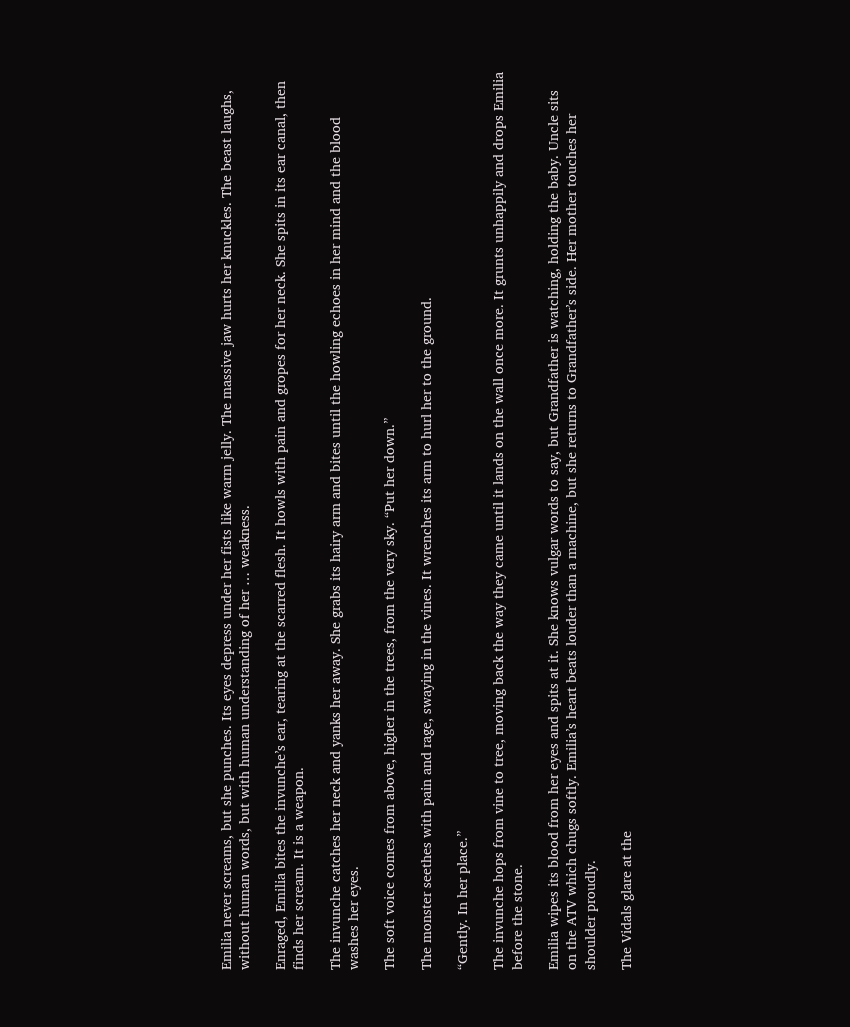Emilia never screams, but she punches. Its eyes depress under her fists like warm jelly. The massive jaw hurts her knuckles. The beast laughs, without human words, but with human understanding of her … weakness.

Enraged, Emilia bites the invunche’s ear, tearing at the scarred flesh. It howls with pain and gropes for her neck. She spits in its ear canal, then finds her scream. It is a weapon.

The invunche catches her neck and yanks her away. She grabs its hairy arm and bites until the howling echoes in her mind and the blood washes her eyes.

The soft voice comes from above, higher in the trees, from the very sky. “Put her down.”

The monster seethes with pain and rage, swaying in the vines. It wrenches its arm to hurl her to the ground.

“Gently. In her place.”

The invunche hops from vine to tree, moving back the way they came until it lands on the wall once more. It grunts unhappily and drops Emilia before the stone.

Emilia wipes its blood from her eyes and spits at it. She knows vulgar words to say, but Grandfather is watching, holding the baby. Uncle sits on the ATV which chugs softly. Emilia’s heart beats louder than a machine, but she returns to Grandfather’s side. Her mother touches her shoulder proudly.

The Vidals glare at the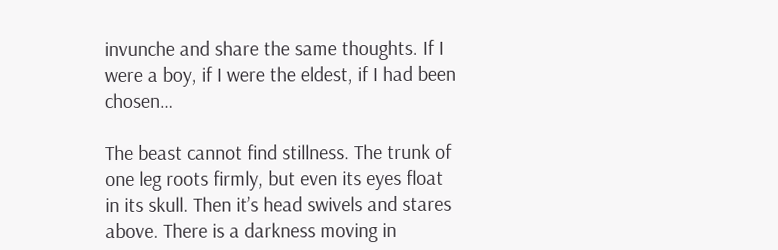invunche and share the same thoughts. If I were a boy, if I were the eldest, if I had been chosen…

The beast cannot find stillness. The trunk of one leg roots firmly, but even its eyes float in its skull. Then it’s head swivels and stares above. There is a darkness moving in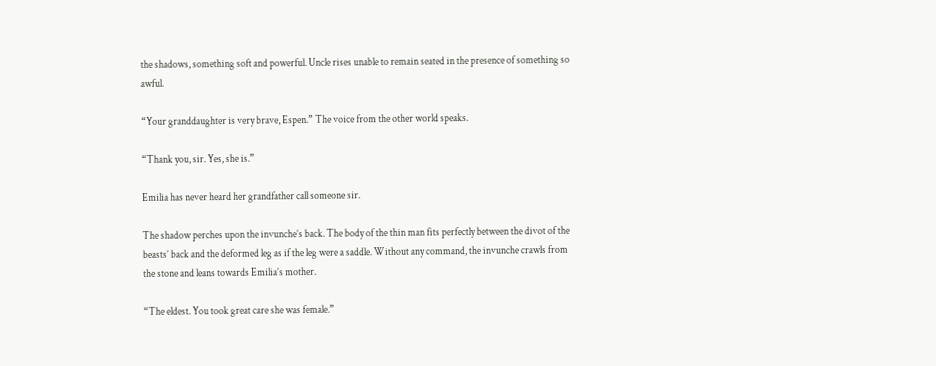the shadows, something soft and powerful. Uncle rises unable to remain seated in the presence of something so awful.

“Your granddaughter is very brave, Espen.” The voice from the other world speaks.

“Thank you, sir. Yes, she is.”

Emilia has never heard her grandfather call someone sir.

The shadow perches upon the invunche’s back. The body of the thin man fits perfectly between the divot of the beasts’ back and the deformed leg as if the leg were a saddle. Without any command, the invunche crawls from the stone and leans towards Emilia’s mother.

“The eldest. You took great care she was female.”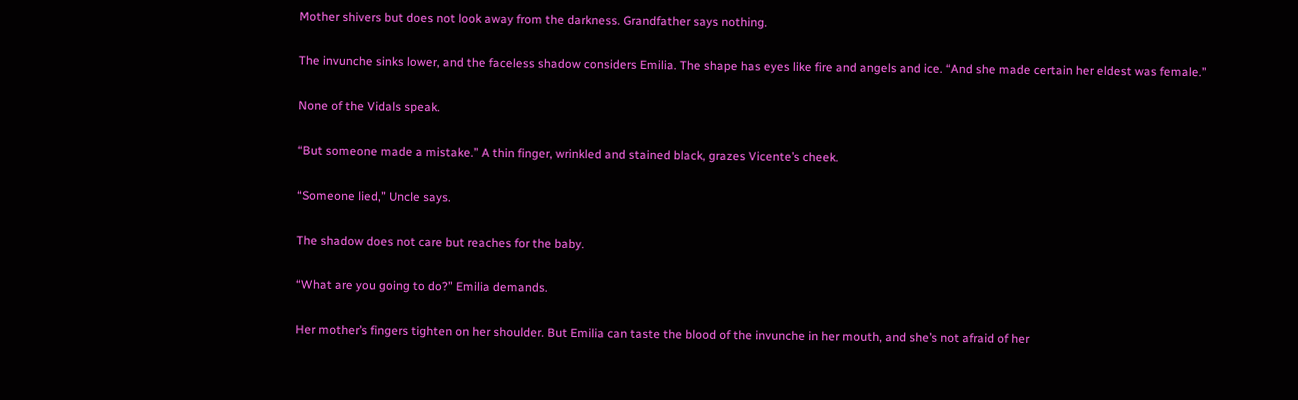Mother shivers but does not look away from the darkness. Grandfather says nothing.

The invunche sinks lower, and the faceless shadow considers Emilia. The shape has eyes like fire and angels and ice. “And she made certain her eldest was female.”

None of the Vidals speak.

“But someone made a mistake.” A thin finger, wrinkled and stained black, grazes Vicente’s cheek.

“Someone lied,” Uncle says.

The shadow does not care but reaches for the baby.

“What are you going to do?” Emilia demands.

Her mother’s fingers tighten on her shoulder. But Emilia can taste the blood of the invunche in her mouth, and she’s not afraid of her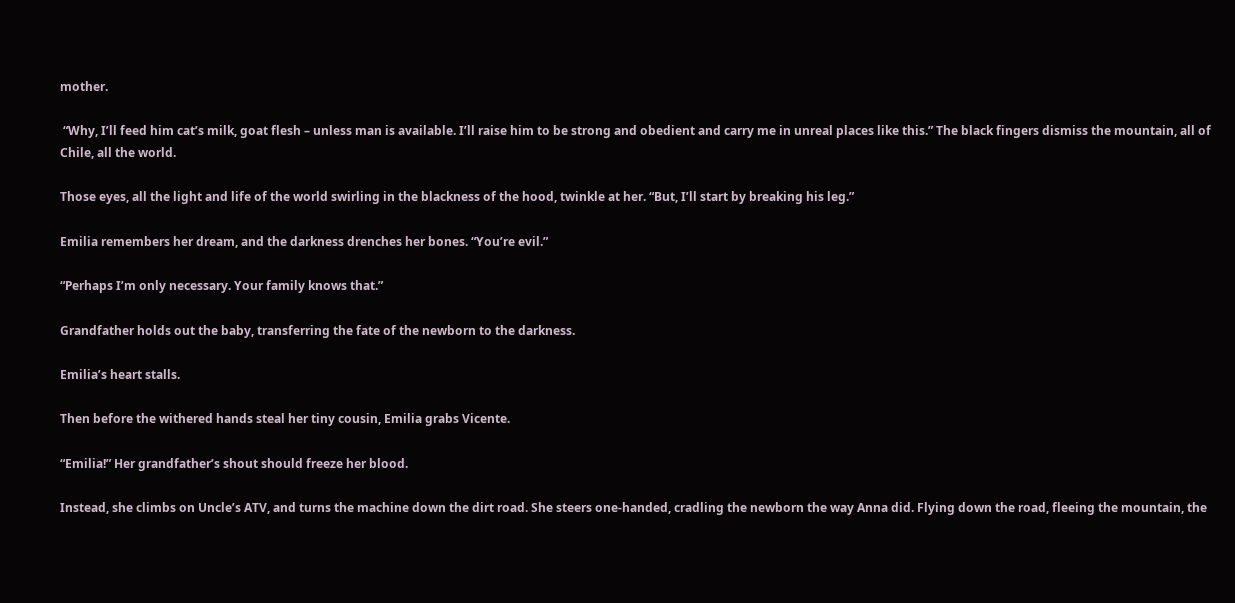mother.

 “Why, I’ll feed him cat’s milk, goat flesh – unless man is available. I’ll raise him to be strong and obedient and carry me in unreal places like this.” The black fingers dismiss the mountain, all of Chile, all the world.

Those eyes, all the light and life of the world swirling in the blackness of the hood, twinkle at her. “But, I’ll start by breaking his leg.”

Emilia remembers her dream, and the darkness drenches her bones. “You’re evil.”

“Perhaps I’m only necessary. Your family knows that.”

Grandfather holds out the baby, transferring the fate of the newborn to the darkness.

Emilia’s heart stalls.

Then before the withered hands steal her tiny cousin, Emilia grabs Vicente.

“Emilia!” Her grandfather’s shout should freeze her blood.

Instead, she climbs on Uncle’s ATV, and turns the machine down the dirt road. She steers one-handed, cradling the newborn the way Anna did. Flying down the road, fleeing the mountain, the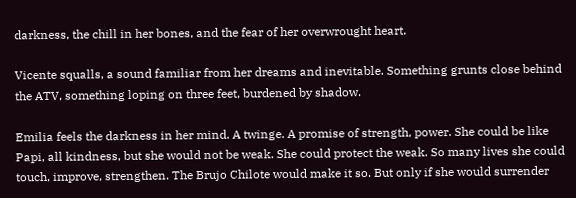darkness, the chill in her bones, and the fear of her overwrought heart.

Vicente squalls, a sound familiar from her dreams and inevitable. Something grunts close behind the ATV, something loping on three feet, burdened by shadow.

Emilia feels the darkness in her mind. A twinge. A promise of strength, power. She could be like Papi, all kindness, but she would not be weak. She could protect the weak. So many lives she could touch, improve, strengthen. The Brujo Chilote would make it so. But only if she would surrender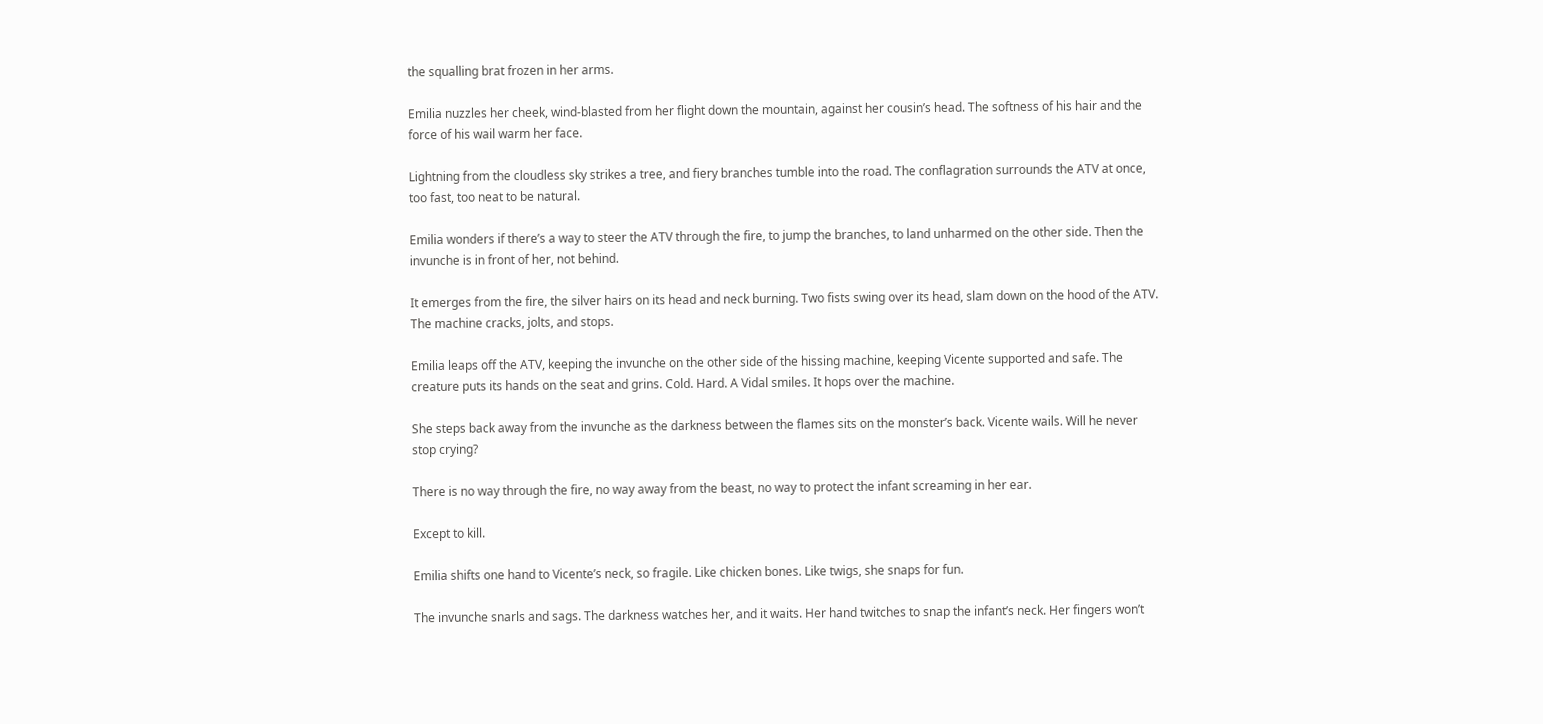the squalling brat frozen in her arms.

Emilia nuzzles her cheek, wind-blasted from her flight down the mountain, against her cousin’s head. The softness of his hair and the force of his wail warm her face.

Lightning from the cloudless sky strikes a tree, and fiery branches tumble into the road. The conflagration surrounds the ATV at once, too fast, too neat to be natural.

Emilia wonders if there’s a way to steer the ATV through the fire, to jump the branches, to land unharmed on the other side. Then the invunche is in front of her, not behind.

It emerges from the fire, the silver hairs on its head and neck burning. Two fists swing over its head, slam down on the hood of the ATV. The machine cracks, jolts, and stops.

Emilia leaps off the ATV, keeping the invunche on the other side of the hissing machine, keeping Vicente supported and safe. The creature puts its hands on the seat and grins. Cold. Hard. A Vidal smiles. It hops over the machine.

She steps back away from the invunche as the darkness between the flames sits on the monster’s back. Vicente wails. Will he never stop crying?

There is no way through the fire, no way away from the beast, no way to protect the infant screaming in her ear.

Except to kill.

Emilia shifts one hand to Vicente’s neck, so fragile. Like chicken bones. Like twigs, she snaps for fun.

The invunche snarls and sags. The darkness watches her, and it waits. Her hand twitches to snap the infant’s neck. Her fingers won’t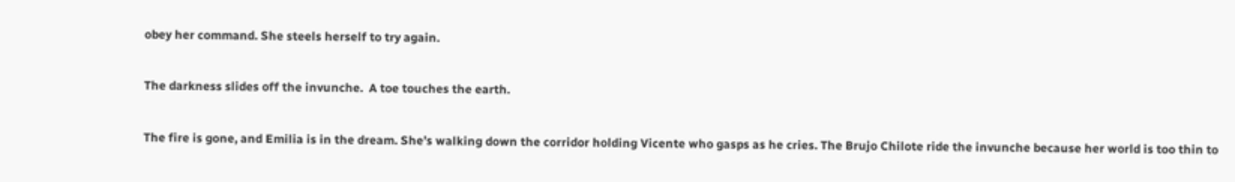obey her command. She steels herself to try again.

The darkness slides off the invunche.  A toe touches the earth.

The fire is gone, and Emilia is in the dream. She’s walking down the corridor holding Vicente who gasps as he cries. The Brujo Chilote ride the invunche because her world is too thin to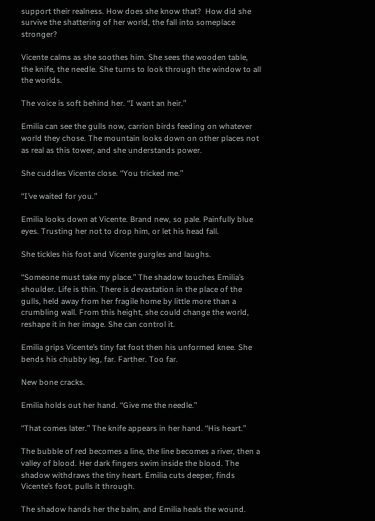support their realness. How does she know that?  How did she survive the shattering of her world, the fall into someplace stronger?

Vicente calms as she soothes him. She sees the wooden table, the knife, the needle. She turns to look through the window to all the worlds.

The voice is soft behind her. “I want an heir.”

Emilia can see the gulls now, carrion birds feeding on whatever world they chose. The mountain looks down on other places not as real as this tower, and she understands power.

She cuddles Vicente close. “You tricked me.”

“I’ve waited for you.”

Emilia looks down at Vicente. Brand new, so pale. Painfully blue eyes. Trusting her not to drop him, or let his head fall.

She tickles his foot and Vicente gurgles and laughs.

“Someone must take my place.” The shadow touches Emilia’s shoulder. Life is thin. There is devastation in the place of the gulls, held away from her fragile home by little more than a crumbling wall. From this height, she could change the world, reshape it in her image. She can control it.

Emilia grips Vicente’s tiny fat foot then his unformed knee. She bends his chubby leg, far. Farther. Too far.

New bone cracks.

Emilia holds out her hand. “Give me the needle.”

“That comes later.” The knife appears in her hand. “His heart.”

The bubble of red becomes a line, the line becomes a river, then a valley of blood. Her dark fingers swim inside the blood. The shadow withdraws the tiny heart. Emilia cuts deeper, finds Vicente’s foot, pulls it through.

The shadow hands her the balm, and Emilia heals the wound.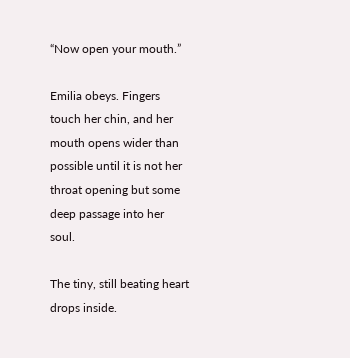“Now open your mouth.”

Emilia obeys. Fingers touch her chin, and her mouth opens wider than possible until it is not her throat opening but some deep passage into her soul.

The tiny, still beating heart drops inside.